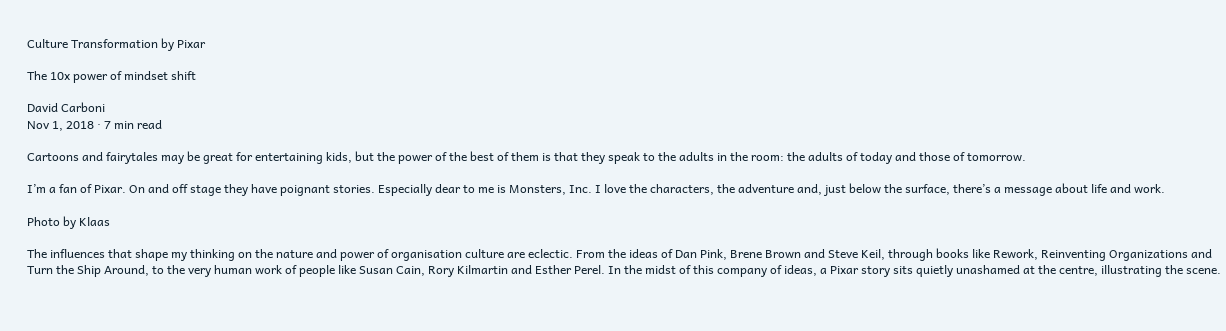Culture Transformation by Pixar

The 10x power of mindset shift

David Carboni
Nov 1, 2018 · 7 min read

Cartoons and fairytales may be great for entertaining kids, but the power of the best of them is that they speak to the adults in the room: the adults of today and those of tomorrow.

I’m a fan of Pixar. On and off stage they have poignant stories. Especially dear to me is Monsters, Inc. I love the characters, the adventure and, just below the surface, there’s a message about life and work.

Photo by Klaas

The influences that shape my thinking on the nature and power of organisation culture are eclectic. From the ideas of Dan Pink, Brene Brown and Steve Keil, through books like Rework, Reinventing Organizations and Turn the Ship Around, to the very human work of people like Susan Cain, Rory Kilmartin and Esther Perel. In the midst of this company of ideas, a Pixar story sits quietly unashamed at the centre, illustrating the scene.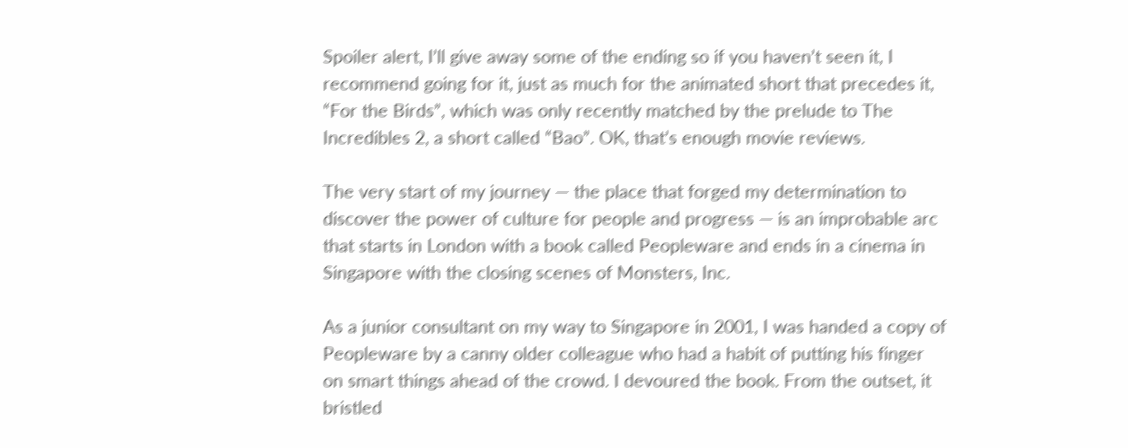Spoiler alert, I’ll give away some of the ending so if you haven’t seen it, I recommend going for it, just as much for the animated short that precedes it, “For the Birds”, which was only recently matched by the prelude to The Incredibles 2, a short called “Bao”. OK, that’s enough movie reviews.

The very start of my journey — the place that forged my determination to discover the power of culture for people and progress — is an improbable arc that starts in London with a book called Peopleware and ends in a cinema in Singapore with the closing scenes of Monsters, Inc.

As a junior consultant on my way to Singapore in 2001, I was handed a copy of Peopleware by a canny older colleague who had a habit of putting his finger on smart things ahead of the crowd. I devoured the book. From the outset, it bristled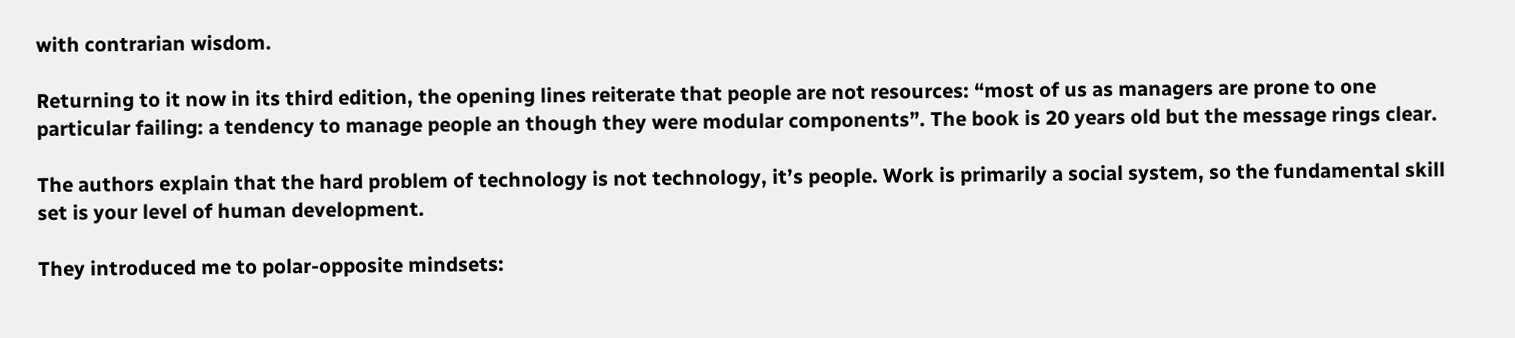with contrarian wisdom.

Returning to it now in its third edition, the opening lines reiterate that people are not resources: “most of us as managers are prone to one particular failing: a tendency to manage people an though they were modular components”. The book is 20 years old but the message rings clear.

The authors explain that the hard problem of technology is not technology, it’s people. Work is primarily a social system, so the fundamental skill set is your level of human development.

They introduced me to polar-opposite mindsets: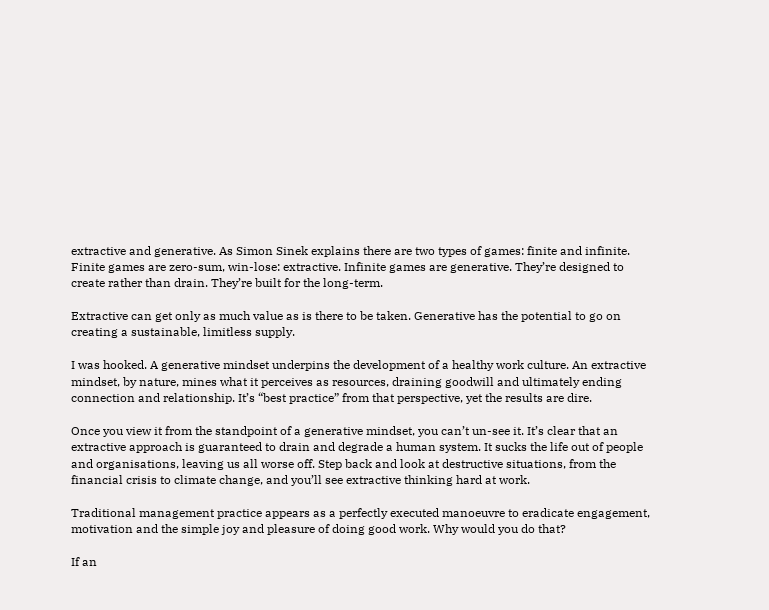extractive and generative. As Simon Sinek explains there are two types of games: finite and infinite. Finite games are zero-sum, win-lose: extractive. Infinite games are generative. They’re designed to create rather than drain. They’re built for the long-term.

Extractive can get only as much value as is there to be taken. Generative has the potential to go on creating a sustainable, limitless supply.

I was hooked. A generative mindset underpins the development of a healthy work culture. An extractive mindset, by nature, mines what it perceives as resources, draining goodwill and ultimately ending connection and relationship. It’s “best practice” from that perspective, yet the results are dire.

Once you view it from the standpoint of a generative mindset, you can’t un-see it. It’s clear that an extractive approach is guaranteed to drain and degrade a human system. It sucks the life out of people and organisations, leaving us all worse off. Step back and look at destructive situations, from the financial crisis to climate change, and you’ll see extractive thinking hard at work.

Traditional management practice appears as a perfectly executed manoeuvre to eradicate engagement, motivation and the simple joy and pleasure of doing good work. Why would you do that?

If an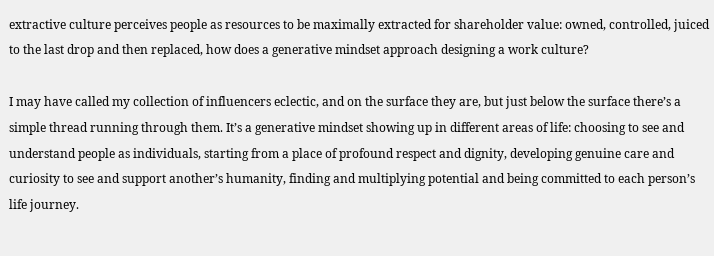extractive culture perceives people as resources to be maximally extracted for shareholder value: owned, controlled, juiced to the last drop and then replaced, how does a generative mindset approach designing a work culture?

I may have called my collection of influencers eclectic, and on the surface they are, but just below the surface there’s a simple thread running through them. It’s a generative mindset showing up in different areas of life: choosing to see and understand people as individuals, starting from a place of profound respect and dignity, developing genuine care and curiosity to see and support another’s humanity, finding and multiplying potential and being committed to each person’s life journey.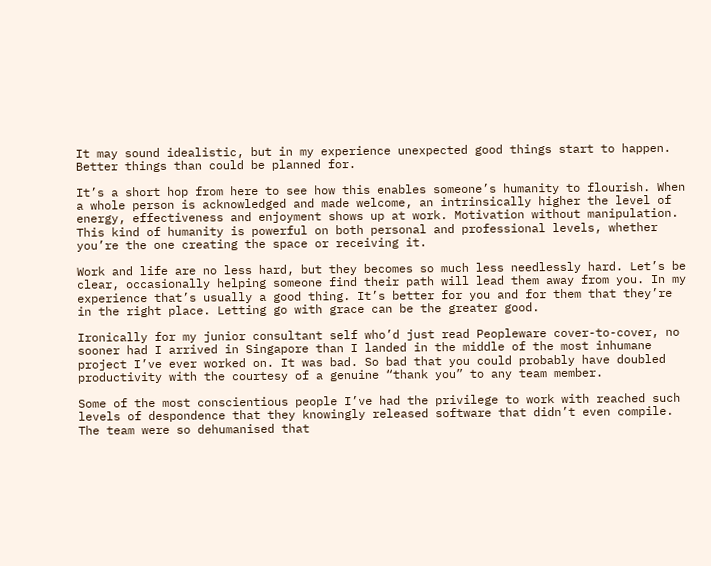It may sound idealistic, but in my experience unexpected good things start to happen. Better things than could be planned for.

It’s a short hop from here to see how this enables someone’s humanity to flourish. When a whole person is acknowledged and made welcome, an intrinsically higher the level of energy, effectiveness and enjoyment shows up at work. Motivation without manipulation. This kind of humanity is powerful on both personal and professional levels, whether you’re the one creating the space or receiving it.

Work and life are no less hard, but they becomes so much less needlessly hard. Let’s be clear, occasionally helping someone find their path will lead them away from you. In my experience that’s usually a good thing. It’s better for you and for them that they’re in the right place. Letting go with grace can be the greater good.

Ironically for my junior consultant self who’d just read Peopleware cover-to-cover, no sooner had I arrived in Singapore than I landed in the middle of the most inhumane project I’ve ever worked on. It was bad. So bad that you could probably have doubled productivity with the courtesy of a genuine “thank you” to any team member.

Some of the most conscientious people I’ve had the privilege to work with reached such levels of despondence that they knowingly released software that didn’t even compile. The team were so dehumanised that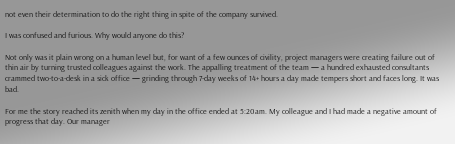not even their determination to do the right thing in spite of the company survived.

I was confused and furious. Why would anyone do this?

Not only was it plain wrong on a human level but, for want of a few ounces of civility, project managers were creating failure out of thin air by turning trusted colleagues against the work. The appalling treatment of the team — a hundred exhausted consultants crammed two-to-a-desk in a sick office — grinding through 7-day weeks of 14+ hours a day made tempers short and faces long. It was bad.

For me the story reached its zenith when my day in the office ended at 5:20am. My colleague and I had made a negative amount of progress that day. Our manager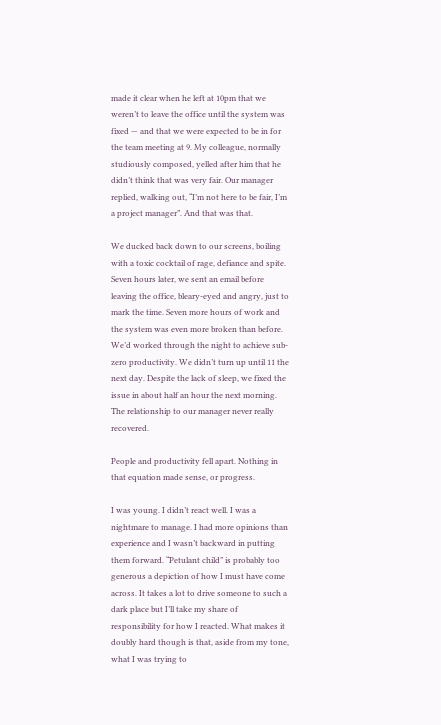made it clear when he left at 10pm that we weren’t to leave the office until the system was fixed — and that we were expected to be in for the team meeting at 9. My colleague, normally studiously composed, yelled after him that he didn’t think that was very fair. Our manager replied, walking out, “I’m not here to be fair, I’m a project manager”. And that was that.

We ducked back down to our screens, boiling with a toxic cocktail of rage, defiance and spite. Seven hours later, we sent an email before leaving the office, bleary-eyed and angry, just to mark the time. Seven more hours of work and the system was even more broken than before. We’d worked through the night to achieve sub-zero productivity. We didn’t turn up until 11 the next day. Despite the lack of sleep, we fixed the issue in about half an hour the next morning. The relationship to our manager never really recovered.

People and productivity fell apart. Nothing in that equation made sense, or progress.

I was young. I didn’t react well. I was a nightmare to manage. I had more opinions than experience and I wasn’t backward in putting them forward. “Petulant child” is probably too generous a depiction of how I must have come across. It takes a lot to drive someone to such a dark place but I’ll take my share of responsibility for how I reacted. What makes it doubly hard though is that, aside from my tone, what I was trying to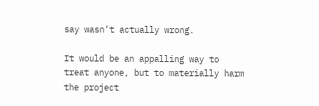say wasn’t actually wrong.

It would be an appalling way to treat anyone, but to materially harm the project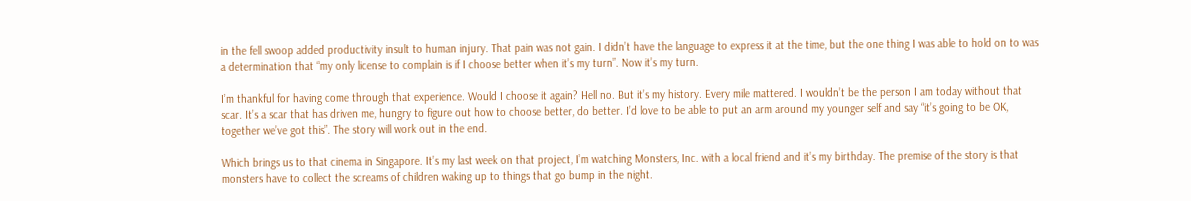in the fell swoop added productivity insult to human injury. That pain was not gain. I didn’t have the language to express it at the time, but the one thing I was able to hold on to was a determination that “my only license to complain is if I choose better when it’s my turn”. Now it’s my turn.

I’m thankful for having come through that experience. Would I choose it again? Hell no. But it’s my history. Every mile mattered. I wouldn’t be the person I am today without that scar. It’s a scar that has driven me, hungry to figure out how to choose better, do better. I’d love to be able to put an arm around my younger self and say “it’s going to be OK, together we’ve got this”. The story will work out in the end.

Which brings us to that cinema in Singapore. It’s my last week on that project, I’m watching Monsters, Inc. with a local friend and it’s my birthday. The premise of the story is that monsters have to collect the screams of children waking up to things that go bump in the night.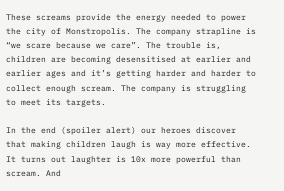These screams provide the energy needed to power the city of Monstropolis. The company strapline is “we scare because we care”. The trouble is, children are becoming desensitised at earlier and earlier ages and it’s getting harder and harder to collect enough scream. The company is struggling to meet its targets.

In the end (spoiler alert) our heroes discover that making children laugh is way more effective. It turns out laughter is 10x more powerful than scream. And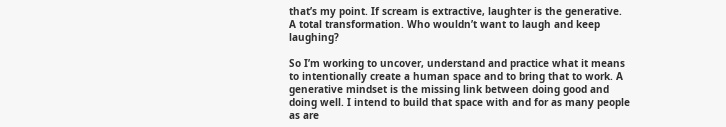that’s my point. If scream is extractive, laughter is the generative. A total transformation. Who wouldn’t want to laugh and keep laughing?

So I’m working to uncover, understand and practice what it means to intentionally create a human space and to bring that to work. A generative mindset is the missing link between doing good and doing well. I intend to build that space with and for as many people as are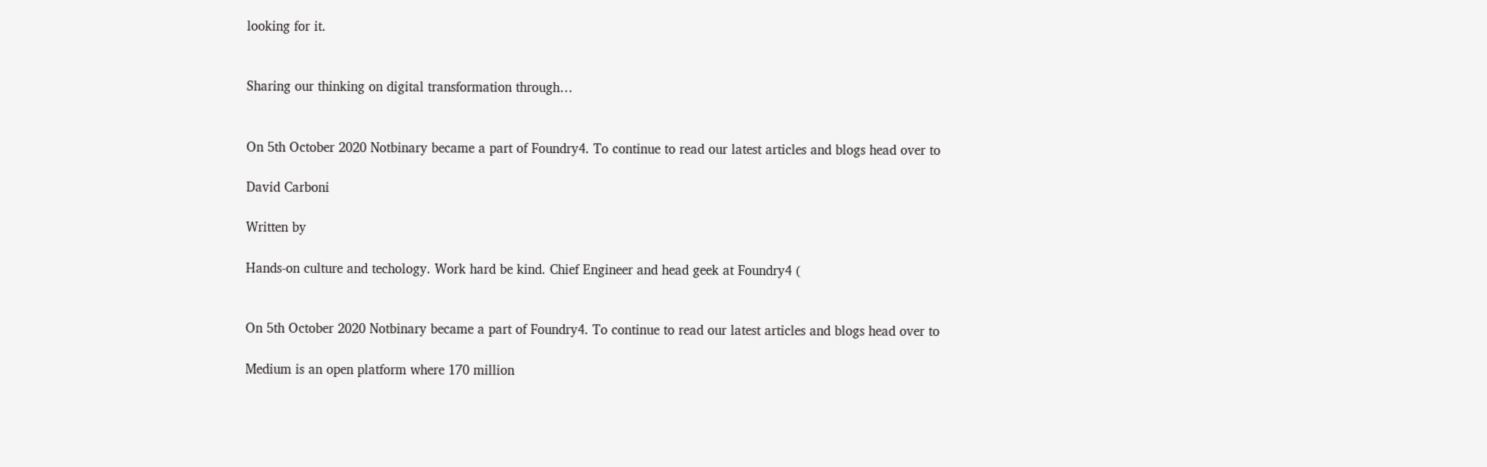looking for it.


Sharing our thinking on digital transformation through…


On 5th October 2020 Notbinary became a part of Foundry4. To continue to read our latest articles and blogs head over to

David Carboni

Written by

Hands-on culture and techology. Work hard be kind. Chief Engineer and head geek at Foundry4 (


On 5th October 2020 Notbinary became a part of Foundry4. To continue to read our latest articles and blogs head over to

Medium is an open platform where 170 million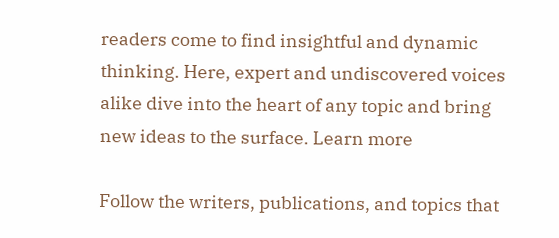readers come to find insightful and dynamic thinking. Here, expert and undiscovered voices alike dive into the heart of any topic and bring new ideas to the surface. Learn more

Follow the writers, publications, and topics that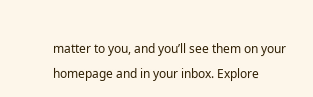matter to you, and you’ll see them on your homepage and in your inbox. Explore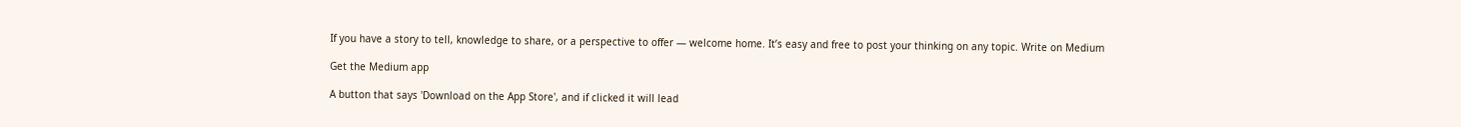If you have a story to tell, knowledge to share, or a perspective to offer — welcome home. It’s easy and free to post your thinking on any topic. Write on Medium

Get the Medium app

A button that says 'Download on the App Store', and if clicked it will lead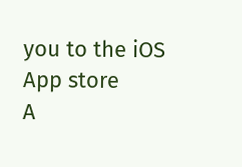you to the iOS App store
A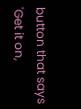button that says 'Get it on,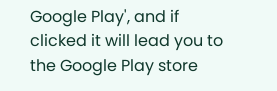Google Play', and if clicked it will lead you to the Google Play store